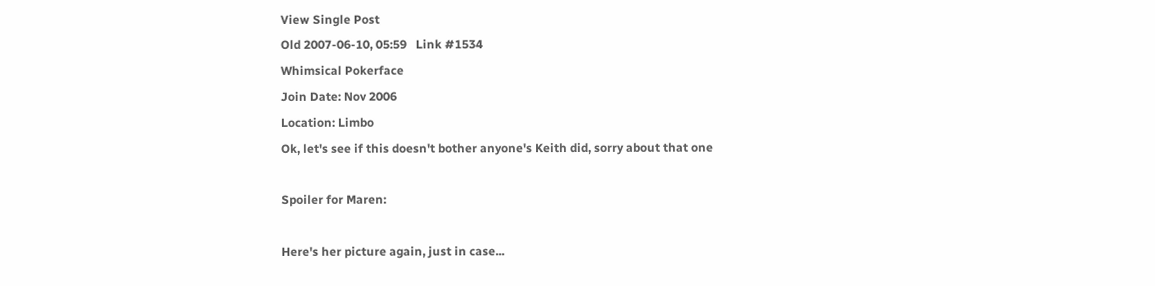View Single Post
Old 2007-06-10, 05:59   Link #1534
Whimsical Pokerface
Join Date: Nov 2006
Location: Limbo
Ok, let's see if this doesn't bother anyone's Keith did, sorry about that one

Spoiler for Maren:

Here's her picture again, just in case...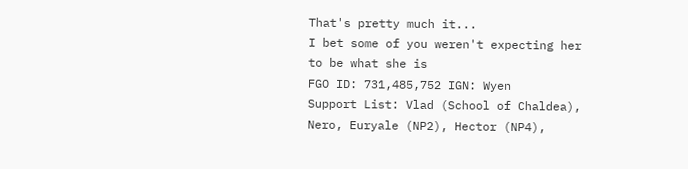That's pretty much it...
I bet some of you weren't expecting her to be what she is
FGO ID: 731,485,752 IGN: Wyen
Support List: Vlad (School of Chaldea), Nero, Euryale (NP2), Hector (NP4),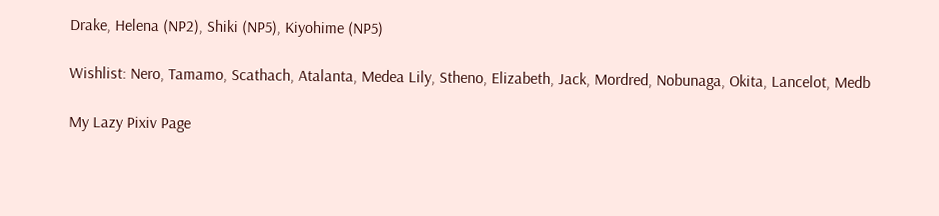Drake, Helena (NP2), Shiki (NP5), Kiyohime (NP5)

Wishlist: Nero, Tamamo, Scathach, Atalanta, Medea Lily, Stheno, Elizabeth, Jack, Mordred, Nobunaga, Okita, Lancelot, Medb

My Lazy Pixiv Page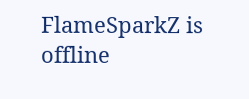FlameSparkZ is offline